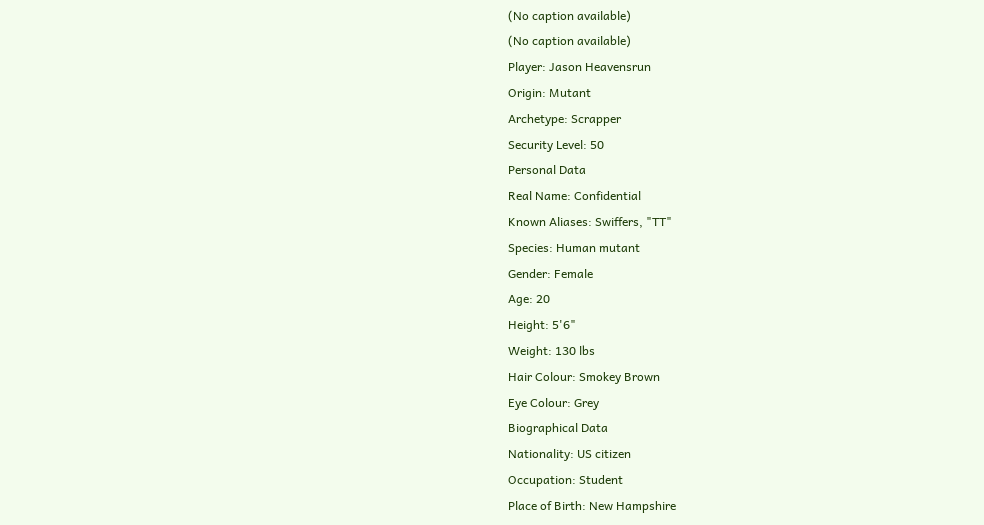(No caption available)
(No caption available)
Player: Jason Heavensrun
Origin: Mutant
Archetype: Scrapper
Security Level: 50
Personal Data
Real Name: Confidential
Known Aliases: Swiffers, "TT"
Species: Human mutant
Gender: Female
Age: 20
Height: 5'6"
Weight: 130 lbs
Hair Colour: Smokey Brown
Eye Colour: Grey
Biographical Data
Nationality: US citizen
Occupation: Student
Place of Birth: New Hampshire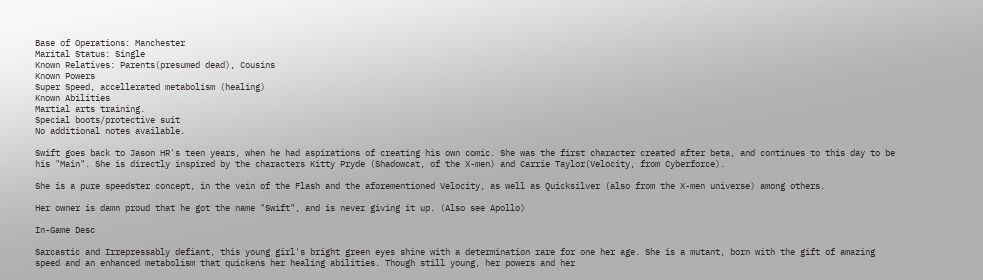Base of Operations: Manchester
Marital Status: Single
Known Relatives: Parents(presumed dead), Cousins
Known Powers
Super Speed, accellerated metabolism (healing)
Known Abilities
Martial arts training.
Special boots/protective suit
No additional notes available.

Swift goes back to Jason HR's teen years, when he had aspirations of creating his own comic. She was the first character created after beta, and continues to this day to be his "Main". She is directly inspired by the characters Kitty Pryde (Shadowcat, of the X-men) and Carrie Taylor(Velocity, from Cyberforce).

She is a pure speedster concept, in the vein of the Flash and the aforementioned Velocity, as well as Quicksilver (also from the X-men universe) among others.

Her owner is damn proud that he got the name "Swift", and is never giving it up. (Also see Apollo)

In-Game Desc

Sarcastic and Irrepressably defiant, this young girl's bright green eyes shine with a determination rare for one her age. She is a mutant, born with the gift of amazing speed and an enhanced metabolism that quickens her healing abilities. Though still young, her powers and her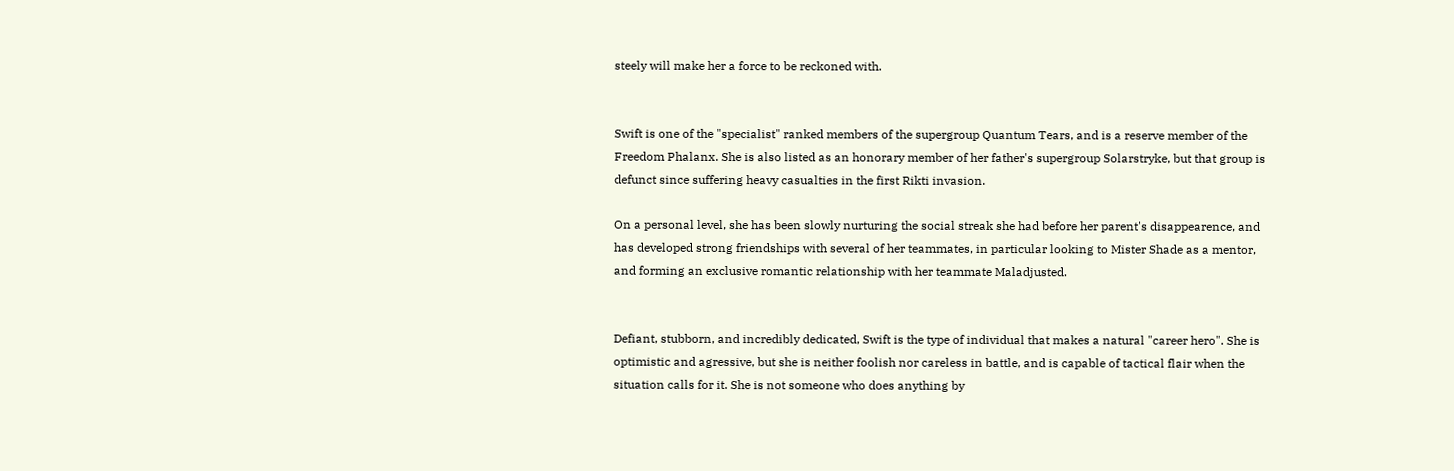steely will make her a force to be reckoned with.


Swift is one of the "specialist" ranked members of the supergroup Quantum Tears, and is a reserve member of the Freedom Phalanx. She is also listed as an honorary member of her father's supergroup Solarstryke, but that group is defunct since suffering heavy casualties in the first Rikti invasion.

On a personal level, she has been slowly nurturing the social streak she had before her parent's disappearence, and has developed strong friendships with several of her teammates, in particular looking to Mister Shade as a mentor, and forming an exclusive romantic relationship with her teammate Maladjusted.


Defiant, stubborn, and incredibly dedicated, Swift is the type of individual that makes a natural "career hero". She is optimistic and agressive, but she is neither foolish nor careless in battle, and is capable of tactical flair when the situation calls for it. She is not someone who does anything by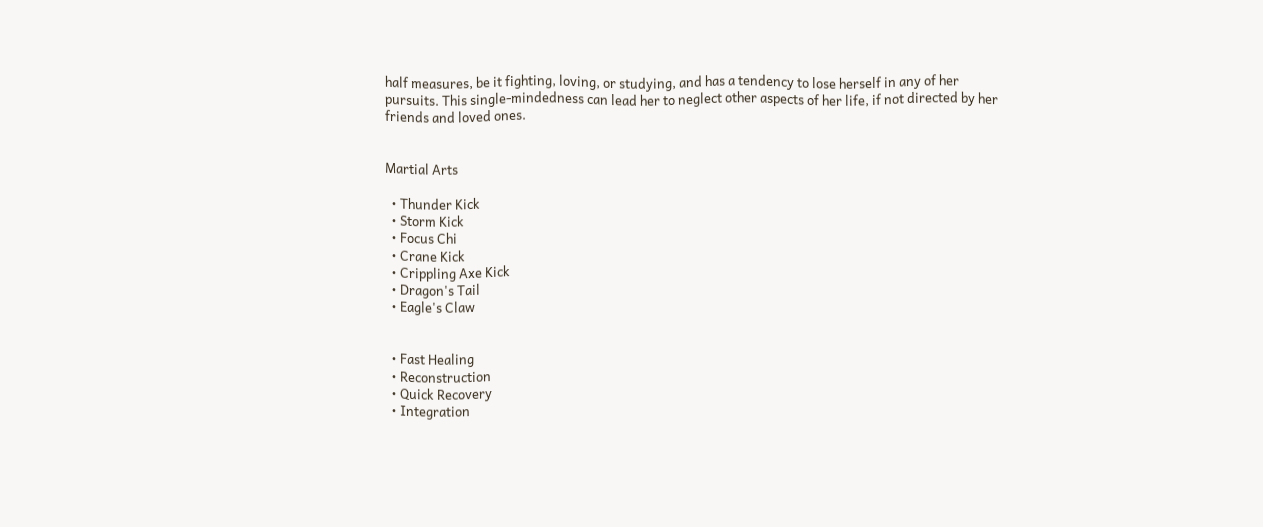half measures, be it fighting, loving, or studying, and has a tendency to lose herself in any of her pursuits. This single-mindedness can lead her to neglect other aspects of her life, if not directed by her friends and loved ones.


Martial Arts

  • Thunder Kick
  • Storm Kick
  • Focus Chi
  • Crane Kick
  • Crippling Axe Kick
  • Dragon's Tail
  • Eagle's Claw


  • Fast Healing
  • Reconstruction
  • Quick Recovery
  • Integration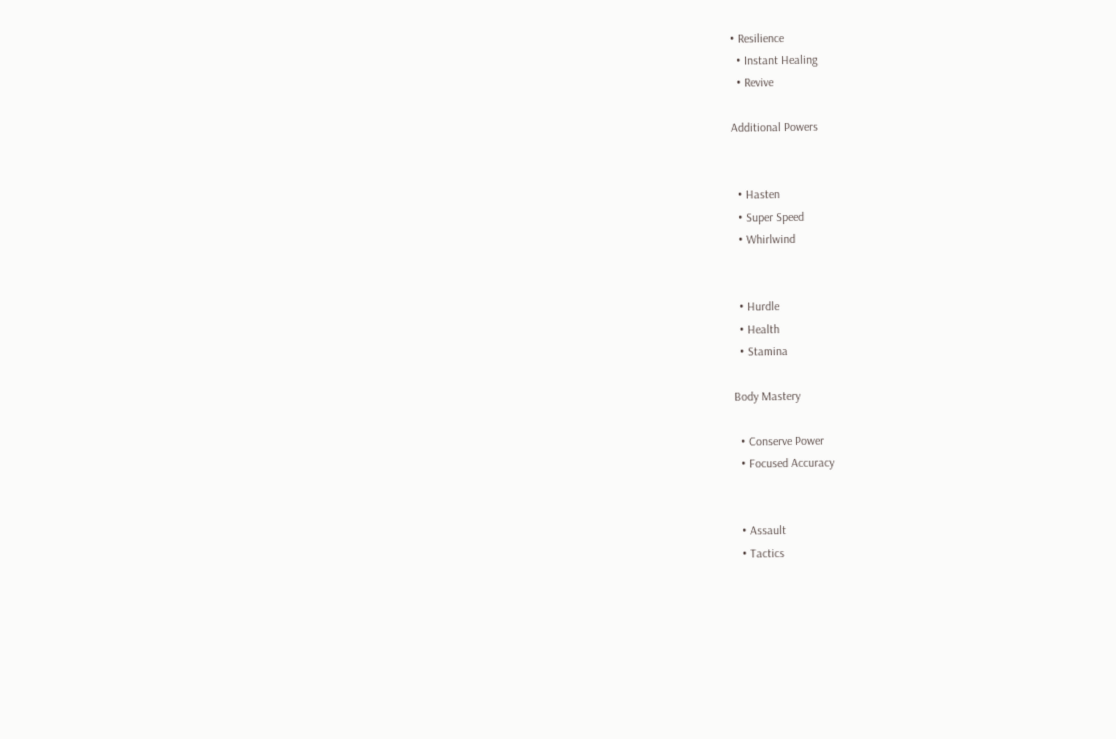• Resilience
  • Instant Healing
  • Revive

Additional Powers


  • Hasten
  • Super Speed
  • Whirlwind


  • Hurdle
  • Health
  • Stamina

Body Mastery

  • Conserve Power
  • Focused Accuracy


  • Assault
  • Tactics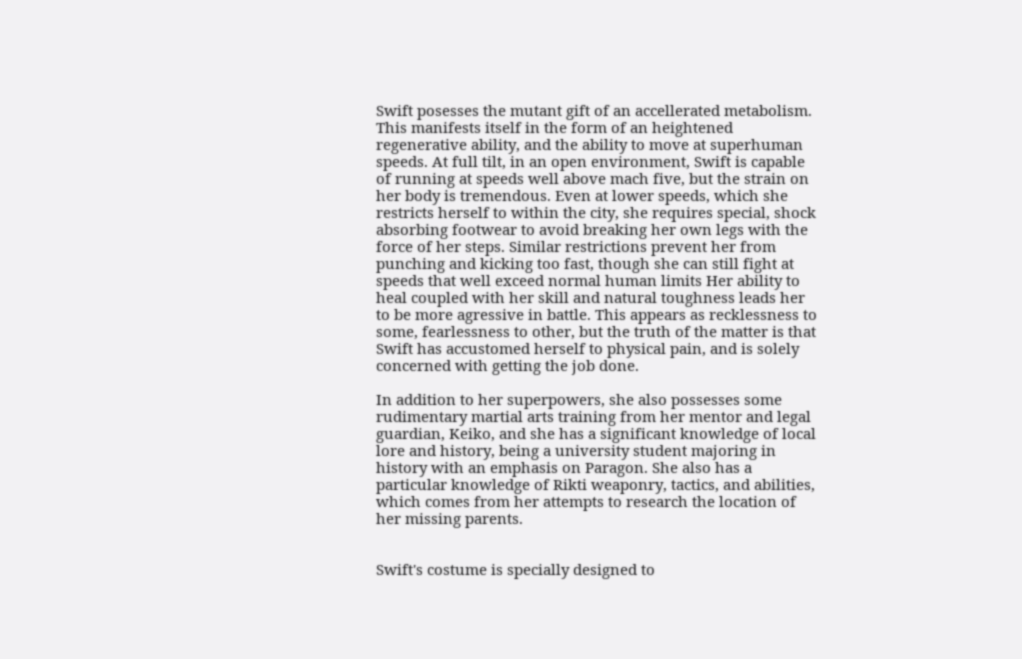Swift posesses the mutant gift of an accellerated metabolism. This manifests itself in the form of an heightened regenerative ability, and the ability to move at superhuman speeds. At full tilt, in an open environment, Swift is capable of running at speeds well above mach five, but the strain on her body is tremendous. Even at lower speeds, which she restricts herself to within the city, she requires special, shock absorbing footwear to avoid breaking her own legs with the force of her steps. Similar restrictions prevent her from punching and kicking too fast, though she can still fight at speeds that well exceed normal human limits Her ability to heal coupled with her skill and natural toughness leads her to be more agressive in battle. This appears as recklessness to some, fearlessness to other, but the truth of the matter is that Swift has accustomed herself to physical pain, and is solely concerned with getting the job done.

In addition to her superpowers, she also possesses some rudimentary martial arts training from her mentor and legal guardian, Keiko, and she has a significant knowledge of local lore and history, being a university student majoring in history with an emphasis on Paragon. She also has a particular knowledge of Rikti weaponry, tactics, and abilities, which comes from her attempts to research the location of her missing parents.


Swift's costume is specially designed to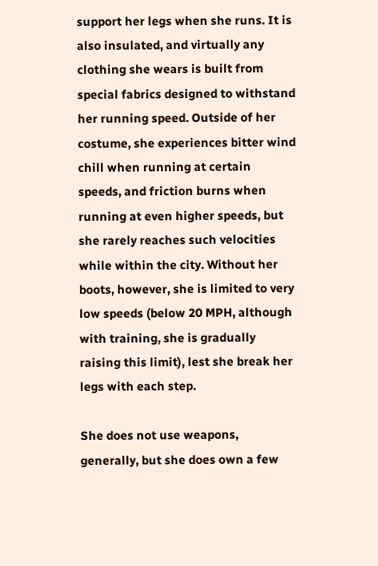support her legs when she runs. It is also insulated, and virtually any clothing she wears is built from special fabrics designed to withstand her running speed. Outside of her costume, she experiences bitter wind chill when running at certain speeds, and friction burns when running at even higher speeds, but she rarely reaches such velocities while within the city. Without her boots, however, she is limited to very low speeds (below 20 MPH, although with training, she is gradually raising this limit), lest she break her legs with each step.

She does not use weapons, generally, but she does own a few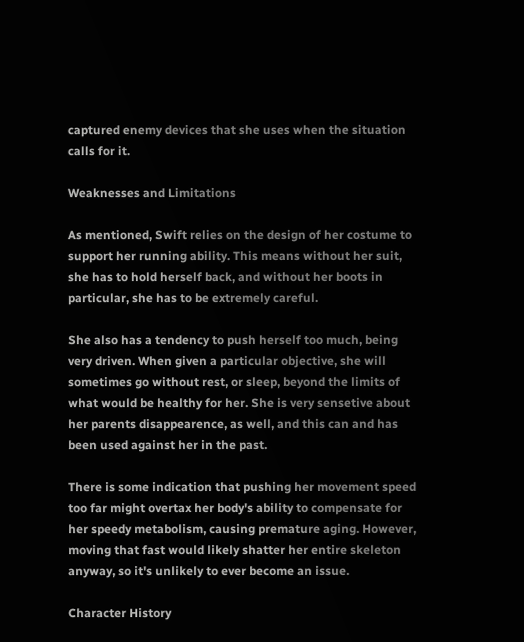captured enemy devices that she uses when the situation calls for it.

Weaknesses and Limitations

As mentioned, Swift relies on the design of her costume to support her running ability. This means without her suit, she has to hold herself back, and without her boots in particular, she has to be extremely careful.

She also has a tendency to push herself too much, being very driven. When given a particular objective, she will sometimes go without rest, or sleep, beyond the limits of what would be healthy for her. She is very sensetive about her parents disappearence, as well, and this can and has been used against her in the past.

There is some indication that pushing her movement speed too far might overtax her body's ability to compensate for her speedy metabolism, causing premature aging. However, moving that fast would likely shatter her entire skeleton anyway, so it's unlikely to ever become an issue.

Character History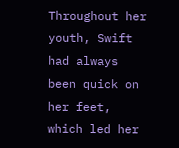Throughout her youth, Swift had always been quick on her feet, which led her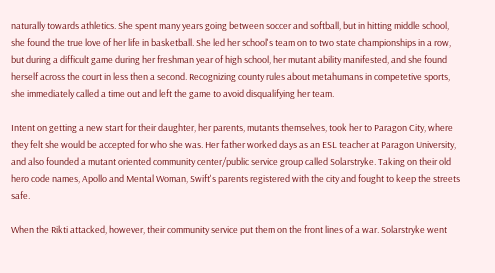naturally towards athletics. She spent many years going between soccer and softball, but in hitting middle school, she found the true love of her life in basketball. She led her school's team on to two state championships in a row, but during a difficult game during her freshman year of high school, her mutant ability manifested, and she found herself across the court in less then a second. Recognizing county rules about metahumans in competetive sports, she immediately called a time out and left the game to avoid disqualifying her team.

Intent on getting a new start for their daughter, her parents, mutants themselves, took her to Paragon City, where they felt she would be accepted for who she was. Her father worked days as an ESL teacher at Paragon University, and also founded a mutant oriented community center/public service group called Solarstryke. Taking on their old hero code names, Apollo and Mental Woman, Swift's parents registered with the city and fought to keep the streets safe.

When the Rikti attacked, however, their community service put them on the front lines of a war. Solarstryke went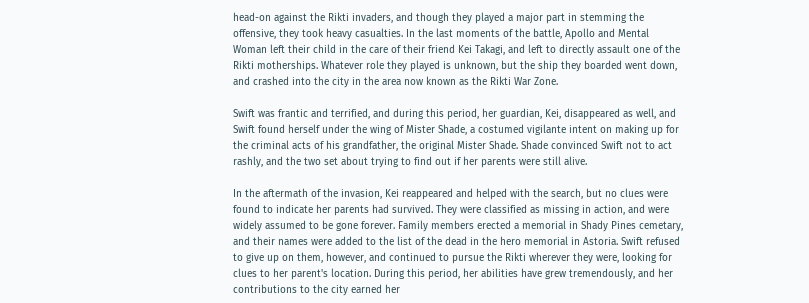head-on against the Rikti invaders, and though they played a major part in stemming the offensive, they took heavy casualties. In the last moments of the battle, Apollo and Mental Woman left their child in the care of their friend Kei Takagi, and left to directly assault one of the Rikti motherships. Whatever role they played is unknown, but the ship they boarded went down, and crashed into the city in the area now known as the Rikti War Zone.

Swift was frantic and terrified, and during this period, her guardian, Kei, disappeared as well, and Swift found herself under the wing of Mister Shade, a costumed vigilante intent on making up for the criminal acts of his grandfather, the original Mister Shade. Shade convinced Swift not to act rashly, and the two set about trying to find out if her parents were still alive.

In the aftermath of the invasion, Kei reappeared and helped with the search, but no clues were found to indicate her parents had survived. They were classified as missing in action, and were widely assumed to be gone forever. Family members erected a memorial in Shady Pines cemetary, and their names were added to the list of the dead in the hero memorial in Astoria. Swift refused to give up on them, however, and continued to pursue the Rikti wherever they were, looking for clues to her parent's location. During this period, her abilities have grew tremendously, and her contributions to the city earned her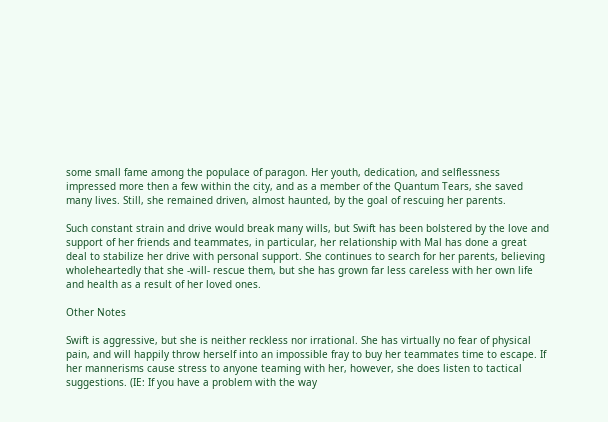some small fame among the populace of paragon. Her youth, dedication, and selflessness impressed more then a few within the city, and as a member of the Quantum Tears, she saved many lives. Still, she remained driven, almost haunted, by the goal of rescuing her parents.

Such constant strain and drive would break many wills, but Swift has been bolstered by the love and support of her friends and teammates, in particular, her relationship with Mal has done a great deal to stabilize her drive with personal support. She continues to search for her parents, believing wholeheartedly that she -will- rescue them, but she has grown far less careless with her own life and health as a result of her loved ones.

Other Notes

Swift is aggressive, but she is neither reckless nor irrational. She has virtually no fear of physical pain, and will happily throw herself into an impossible fray to buy her teammates time to escape. If her mannerisms cause stress to anyone teaming with her, however, she does listen to tactical suggestions. (IE: If you have a problem with the way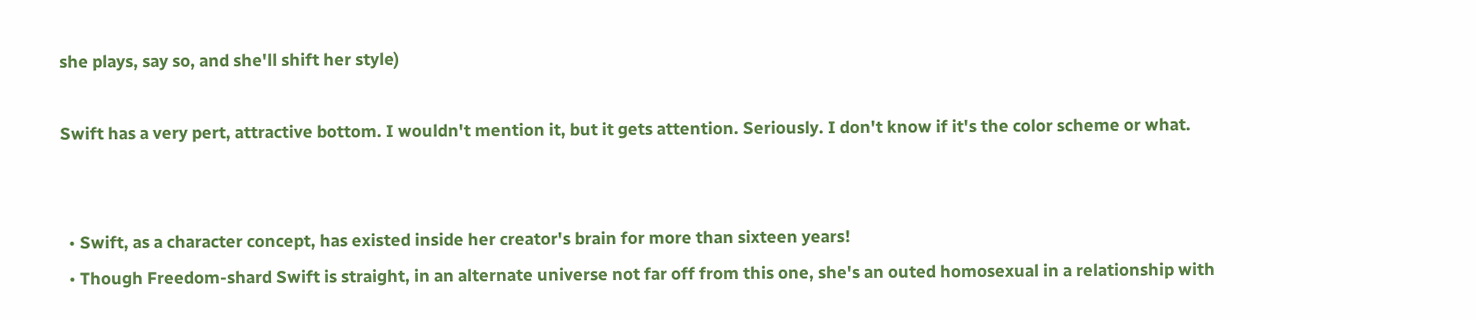she plays, say so, and she'll shift her style)

Swift has a very pert, attractive bottom. I wouldn't mention it, but it gets attention. Seriously. I don't know if it's the color scheme or what.


  • Swift, as a character concept, has existed inside her creator's brain for more than sixteen years!
  • Though Freedom-shard Swift is straight, in an alternate universe not far off from this one, she's an outed homosexual in a relationship with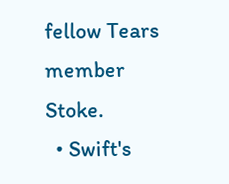fellow Tears member Stoke.
  • Swift's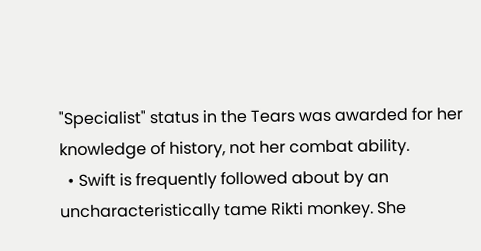"Specialist" status in the Tears was awarded for her knowledge of history, not her combat ability.
  • Swift is frequently followed about by an uncharacteristically tame Rikti monkey. She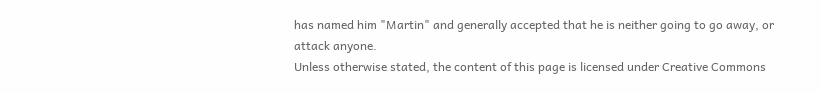has named him "Martin" and generally accepted that he is neither going to go away, or attack anyone.
Unless otherwise stated, the content of this page is licensed under Creative Commons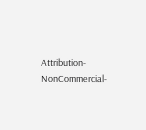Attribution-NonCommercial-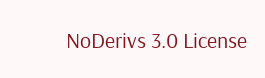NoDerivs 3.0 License